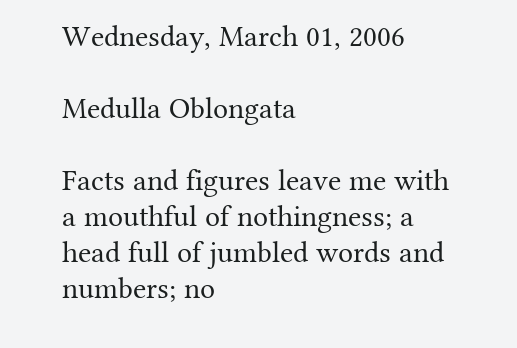Wednesday, March 01, 2006

Medulla Oblongata

Facts and figures leave me with a mouthful of nothingness; a head full of jumbled words and numbers; no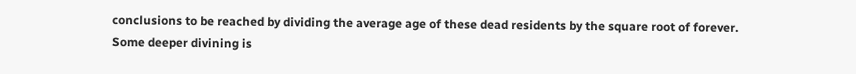conclusions to be reached by dividing the average age of these dead residents by the square root of forever.
Some deeper divining is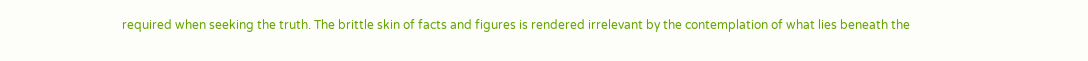required when seeking the truth. The brittle skin of facts and figures is rendered irrelevant by the contemplation of what lies beneath the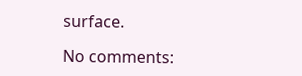surface.

No comments: